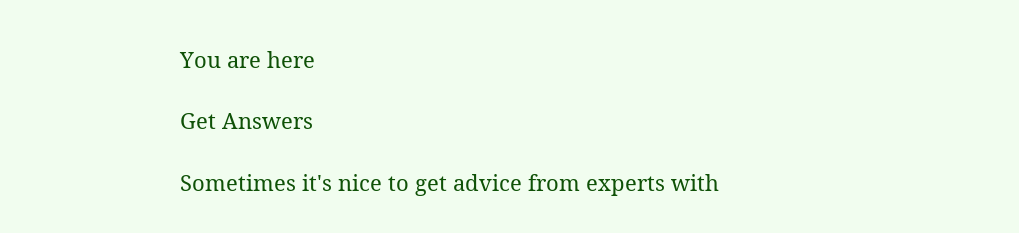You are here

Get Answers

Sometimes it's nice to get advice from experts with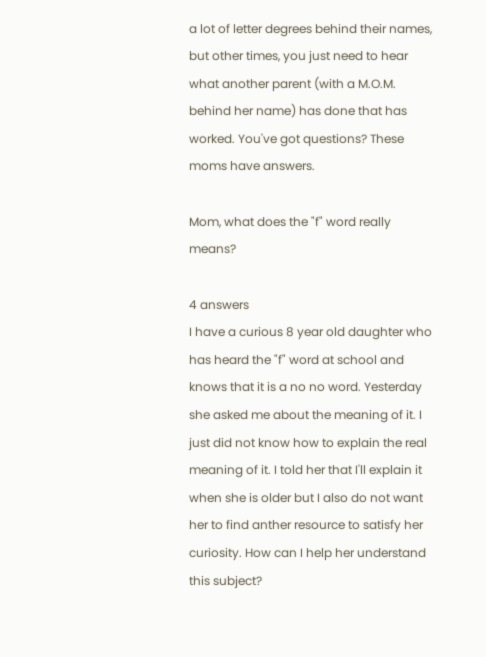a lot of letter degrees behind their names, but other times, you just need to hear what another parent (with a M.O.M. behind her name) has done that has worked. You've got questions? These moms have answers.

Mom, what does the "f" word really means?

4 answers
I have a curious 8 year old daughter who has heard the "f" word at school and knows that it is a no no word. Yesterday she asked me about the meaning of it. I just did not know how to explain the real meaning of it. I told her that I'll explain it when she is older but I also do not want her to find anther resource to satisfy her curiosity. How can I help her understand this subject?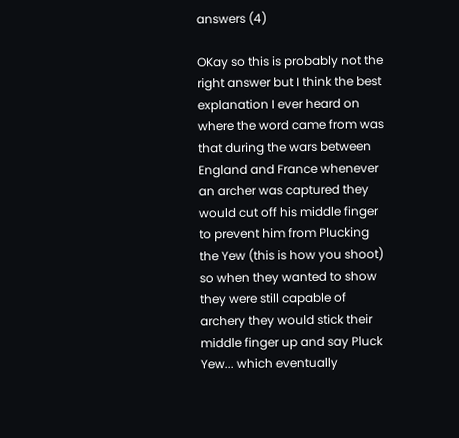answers (4)

OKay so this is probably not the right answer but I think the best explanation I ever heard on where the word came from was that during the wars between England and France whenever an archer was captured they would cut off his middle finger to prevent him from Plucking the Yew (this is how you shoot) so when they wanted to show they were still capable of archery they would stick their middle finger up and say Pluck Yew... which eventually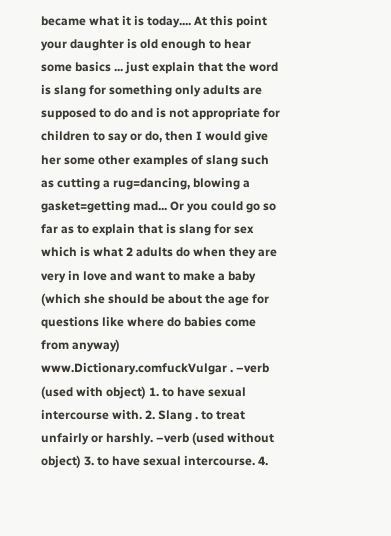became what it is today.... At this point your daughter is old enough to hear some basics ... just explain that the word is slang for something only adults are supposed to do and is not appropriate for children to say or do, then I would give her some other examples of slang such as cutting a rug=dancing, blowing a gasket=getting mad... Or you could go so far as to explain that is slang for sex which is what 2 adults do when they are very in love and want to make a baby (which she should be about the age for questions like where do babies come from anyway)
www.Dictionary.comfuckVulgar . –verb (used with object) 1. to have sexual intercourse with. 2. Slang . to treat unfairly or harshly. –verb (used without object) 3. to have sexual intercourse. 4.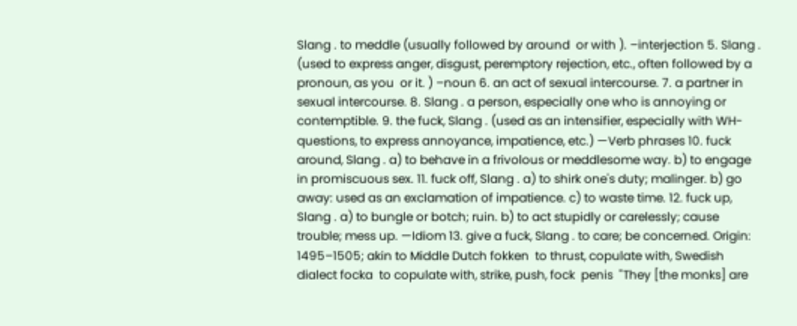Slang . to meddle (usually followed by around  or with ). –interjection 5. Slang . (used to express anger, disgust, peremptory rejection, etc., often followed by a pronoun, as you  or it. ) –noun 6. an act of sexual intercourse. 7. a partner in sexual intercourse. 8. Slang . a person, especially one who is annoying or contemptible. 9. the fuck, Slang . (used as an intensifier, especially with WH-questions, to express annoyance, impatience, etc.) —Verb phrases 10. fuck around, Slang . a) to behave in a frivolous or meddlesome way. b) to engage in promiscuous sex. 11. fuck off, Slang . a) to shirk one's duty; malinger. b) go away: used as an exclamation of impatience. c) to waste time. 12. fuck up, Slang . a) to bungle or botch; ruin. b) to act stupidly or carelessly; cause trouble; mess up. —Idiom 13. give a fuck, Slang . to care; be concerned. Origin: 1495–1505; akin to Middle Dutch fokken  to thrust, copulate with, Swedish dialect focka  to copulate with, strike, push, fock  penis  "They [the monks] are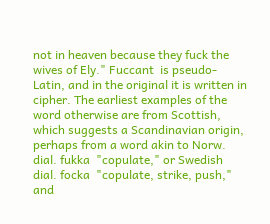not in heaven because they fuck the wives of Ely." Fuccant  is pseudo-Latin, and in the original it is written in cipher. The earliest examples of the word otherwise are from Scottish, which suggests a Scandinavian origin, perhaps from a word akin to Norw. dial. fukka  "copulate," or Swedish dial. focka  "copulate, strike, push," and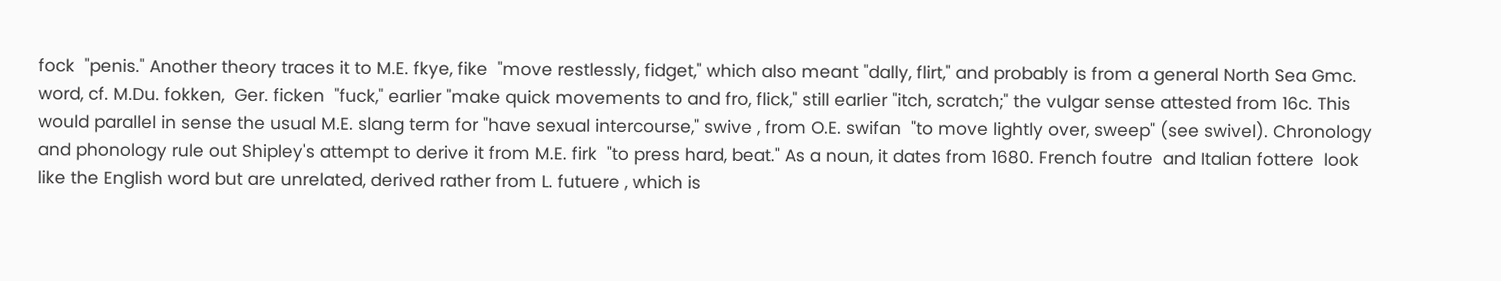fock  "penis." Another theory traces it to M.E. fkye, fike  "move restlessly, fidget," which also meant "dally, flirt," and probably is from a general North Sea Gmc. word, cf. M.Du. fokken,  Ger. ficken  "fuck," earlier "make quick movements to and fro, flick," still earlier "itch, scratch;" the vulgar sense attested from 16c. This would parallel in sense the usual M.E. slang term for "have sexual intercourse," swive , from O.E. swifan  "to move lightly over, sweep" (see swivel). Chronology and phonology rule out Shipley's attempt to derive it from M.E. firk  "to press hard, beat." As a noun, it dates from 1680. French foutre  and Italian fottere  look like the English word but are unrelated, derived rather from L. futuere , which is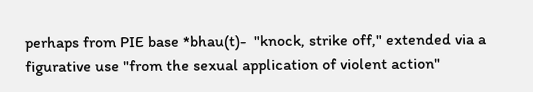perhaps from PIE base *bhau(t)-  "knock, strike off," extended via a figurative use "from the sexual application of violent action"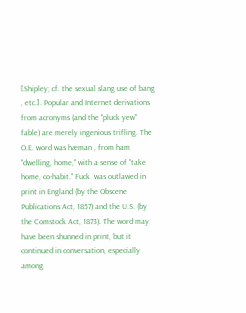[Shipley; cf. the sexual slang use of bang , etc.]. Popular and Internet derivations from acronyms (and the "pluck yew" fable) are merely ingenious trifling. The O.E. word was hæman , from ham  "dwelling, home," with a sense of "take home, co-habit." Fuck  was outlawed in print in England (by the Obscene Publications Act, 1857) and the U.S. (by the Comstock Act, 1873). The word may have been shunned in print, but it continued in conversation, especially among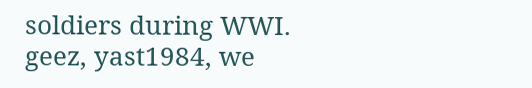soldiers during WWI.
geez, yast1984, we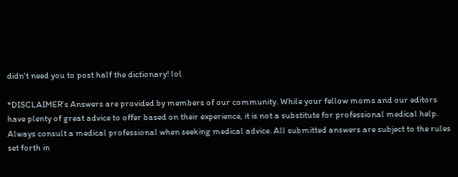didn't need you to post half the dictionary! lol

*DISCLAIMER's Answers are provided by members of our community. While your fellow moms and our editors have plenty of great advice to offer based on their experience, it is not a substitute for professional medical help. Always consult a medical professional when seeking medical advice. All submitted answers are subject to the rules set forth in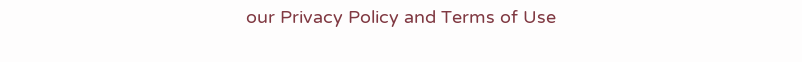our Privacy Policy and Terms of Use